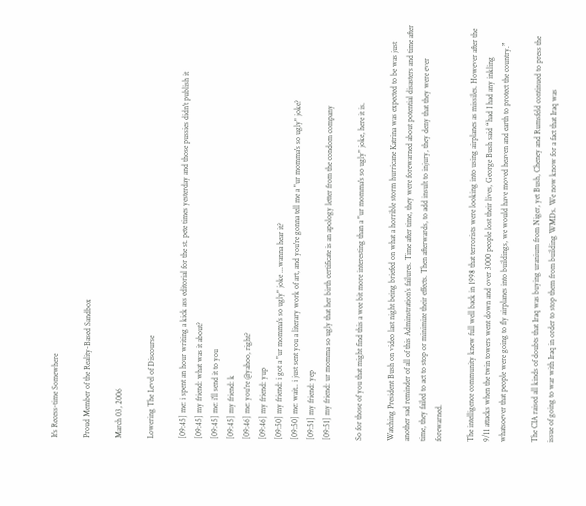It's Recess-time Somewhere

Proud Member of the Reality-Based Sandbox

March 03, 2006

Lowering The Level of Discourse

[09:45] me: i spent an hour writing a kick ass editorial for the st. pete times yesterday and those pussies didn't publish it
[09:45] my friend: what was it about?
[09:45] me: i'll send it to you
[09:45] my friend: k
[09:46] me: you're @yahoo, right?
[09:46] my friend: yup
[09:50] my friend: i got a "ur momma's so ugly" joke ...wanna hear it?
[09:50] me: wait.. i just sent you a literary work of art, and you're gonna tell me a "ur momma's so ugly" joke?
[09:51] my friend: yep
[09:51] my friend: ur momma so ugly that her birth certificate is an apology letter from the condom company

So for those of you that might find this a wee bit more interesting than a "ur momma's so ugly" joke, here it is.

Watching President Bush on video last night being briefed on what a horrible storm hurricane Katrina was expected to be was just another sad reminder of all of this Adminstration’s failures. Time after time, they were forewarned about potential disasters and time after time, they failed to act to stop or minimize their effects. Then afterwards, to add insult to injury, they deny that they were ever forewarned.

The intelligence community knew full well back in 1998 that terrorists were looking into using airplanes as missiles. However after the 9/11 attacks when the twin towers went down and over 3000 people lost their lives, George Bush said “had I had any inkling whatsoever that people were going to fly airplanes into buildings, we would have moved heaven and earth to protect the country.”

The CIA raised all kinds of doubts that Iraq was buying uranium from Niger, yet Bush, Cheney and Rumsfeld continued to press the issue of going to war with Iraq in order to stop them from building WMDs. We now know for a fact that Iraq was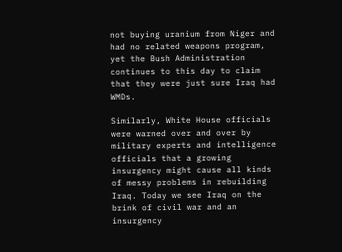not buying uranium from Niger and had no related weapons program, yet the Bush Administration continues to this day to claim that they were just sure Iraq had WMDs.

Similarly, White House officials were warned over and over by military experts and intelligence officials that a growing insurgency might cause all kinds of messy problems in rebuilding Iraq. Today we see Iraq on the brink of civil war and an insurgency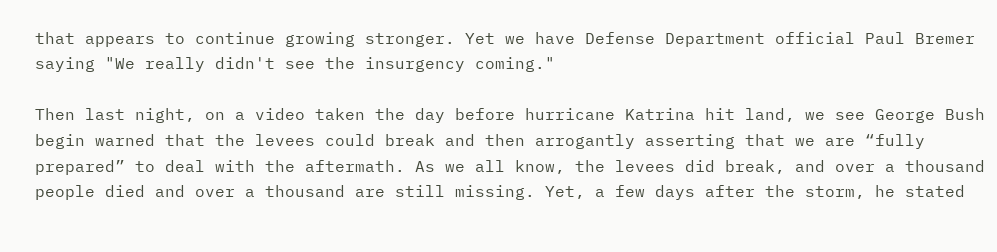that appears to continue growing stronger. Yet we have Defense Department official Paul Bremer saying "We really didn't see the insurgency coming."

Then last night, on a video taken the day before hurricane Katrina hit land, we see George Bush begin warned that the levees could break and then arrogantly asserting that we are “fully prepared” to deal with the aftermath. As we all know, the levees did break, and over a thousand people died and over a thousand are still missing. Yet, a few days after the storm, he stated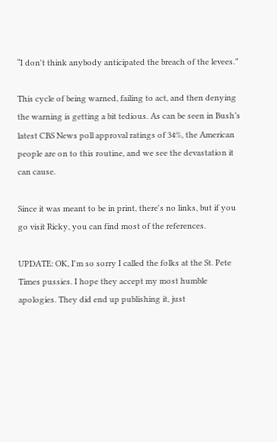“I don't think anybody anticipated the breach of the levees.”

This cycle of being warned, failing to act, and then denying the warning is getting a bit tedious. As can be seen in Bush’s latest CBS News poll approval ratings of 34%, the American people are on to this routine, and we see the devastation it can cause.

Since it was meant to be in print, there's no links, but if you go visit Ricky, you can find most of the references.

UPDATE: OK, I'm so sorry I called the folks at the St. Pete Times pussies. I hope they accept my most humble apologies. They did end up publishing it, just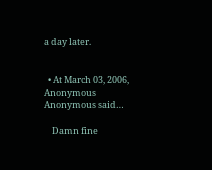a day later.


  • At March 03, 2006, Anonymous Anonymous said…

    Damn fine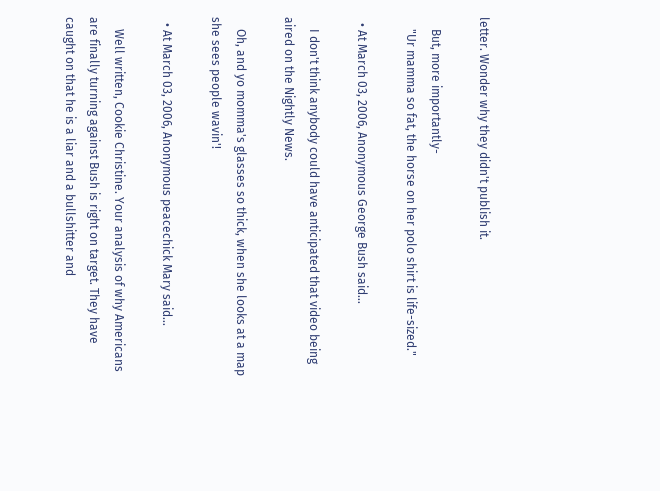letter. Wonder why they didn't publish it.

    But, more importantly-
    "Ur mamma so fat, the horse on her polo shirt is life-sized."

  • At March 03, 2006, Anonymous George Bush said…

    I don't think anybody could have anticipated that video being aired on the Nightly News.

    Oh, and yo momma's glasses so thick, when she looks at a map she sees people wavin'!

  • At March 03, 2006, Anonymous peacechick Mary said…

    Well written, Cookie Christine. Your analysis of why Americans are finally turning against Bush is right on target. They have caught on that he is a liar and a bullshitter and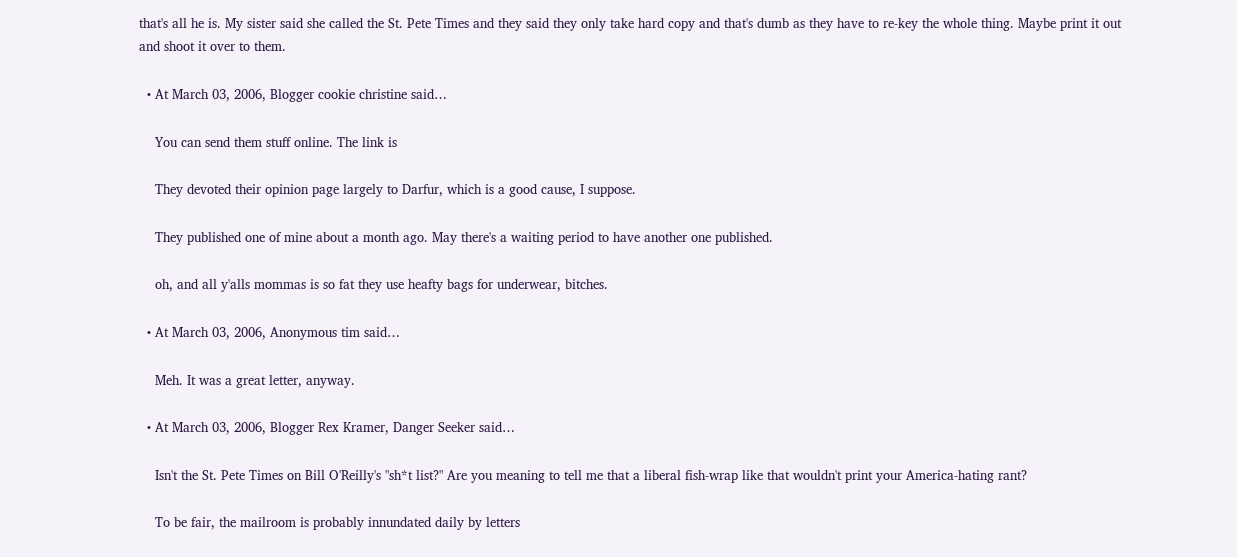that's all he is. My sister said she called the St. Pete Times and they said they only take hard copy and that's dumb as they have to re-key the whole thing. Maybe print it out and shoot it over to them.

  • At March 03, 2006, Blogger cookie christine said…

    You can send them stuff online. The link is

    They devoted their opinion page largely to Darfur, which is a good cause, I suppose.

    They published one of mine about a month ago. May there's a waiting period to have another one published.

    oh, and all y'alls mommas is so fat they use heafty bags for underwear, bitches.

  • At March 03, 2006, Anonymous tim said…

    Meh. It was a great letter, anyway.

  • At March 03, 2006, Blogger Rex Kramer, Danger Seeker said…

    Isn't the St. Pete Times on Bill O'Reilly's "sh*t list?" Are you meaning to tell me that a liberal fish-wrap like that wouldn't print your America-hating rant?

    To be fair, the mailroom is probably innundated daily by letters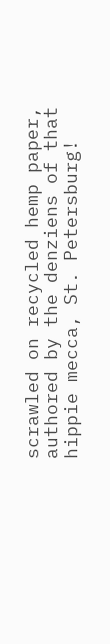scrawled on recycled hemp paper, authored by the denziens of that hippie mecca, St. Petersburg!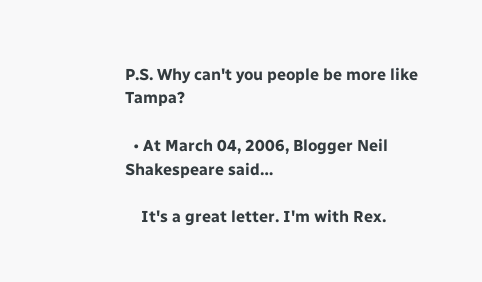P.S. Why can't you people be more like Tampa?

  • At March 04, 2006, Blogger Neil Shakespeare said…

    It's a great letter. I'm with Rex.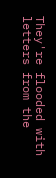They're flooded with letters from the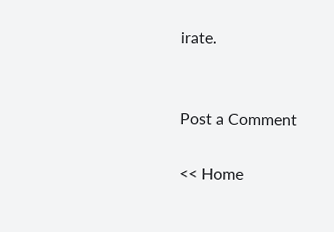irate.


Post a Comment

<< Home